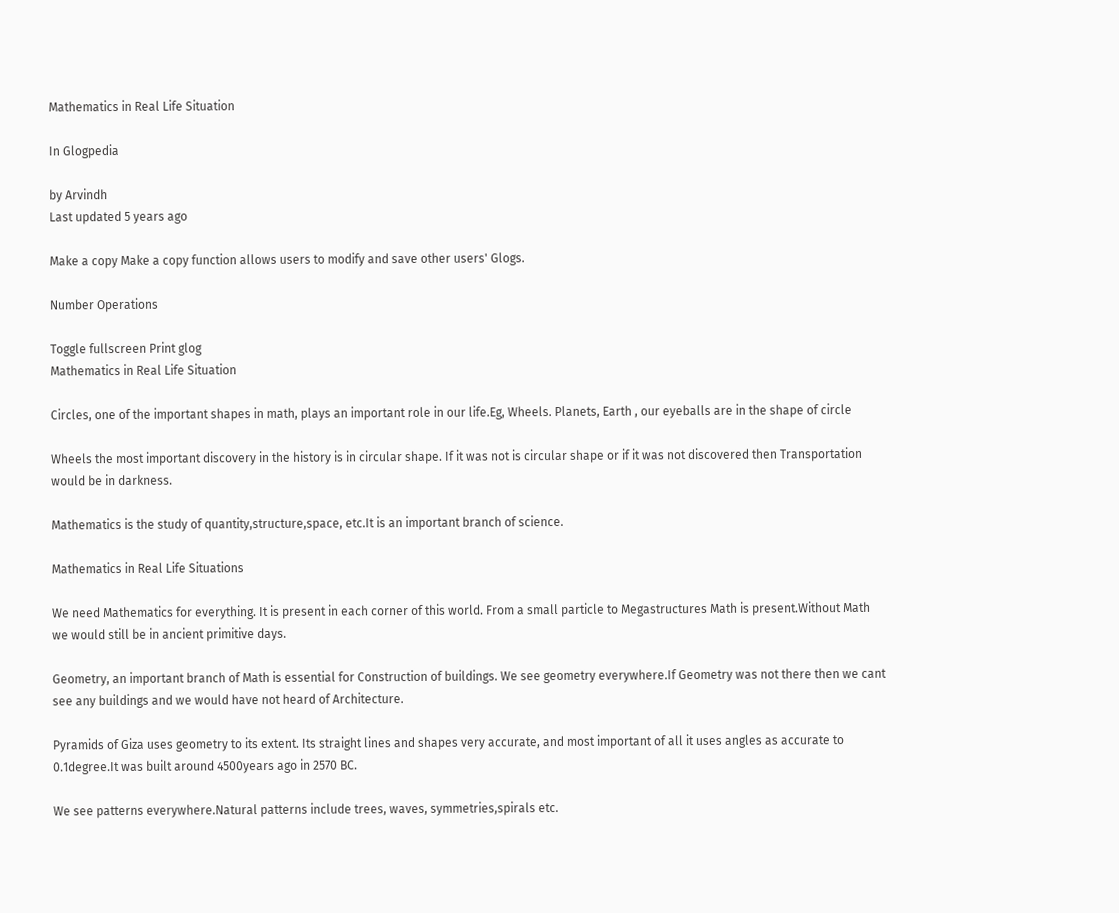Mathematics in Real Life Situation

In Glogpedia

by Arvindh
Last updated 5 years ago

Make a copy Make a copy function allows users to modify and save other users' Glogs.

Number Operations

Toggle fullscreen Print glog
Mathematics in Real Life Situation

Circles, one of the important shapes in math, plays an important role in our life.Eg, Wheels. Planets, Earth , our eyeballs are in the shape of circle

Wheels the most important discovery in the history is in circular shape. If it was not is circular shape or if it was not discovered then Transportation would be in darkness.

Mathematics is the study of quantity,structure,space, etc.It is an important branch of science.

Mathematics in Real Life Situations

We need Mathematics for everything. It is present in each corner of this world. From a small particle to Megastructures Math is present.Without Math we would still be in ancient primitive days.

Geometry, an important branch of Math is essential for Construction of buildings. We see geometry everywhere.If Geometry was not there then we cant see any buildings and we would have not heard of Architecture.

Pyramids of Giza uses geometry to its extent. Its straight lines and shapes very accurate, and most important of all it uses angles as accurate to 0.1degree.It was built around 4500years ago in 2570 BC.

We see patterns everywhere.Natural patterns include trees, waves, symmetries,spirals etc.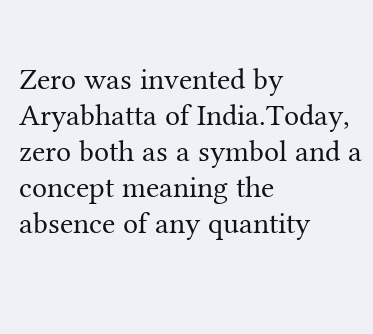Zero was invented by Aryabhatta of India.Today, zero both as a symbol and a concept meaning the absence of any quantity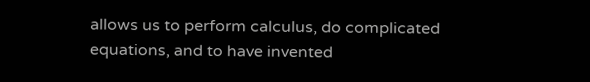allows us to perform calculus, do complicated equations, and to have invented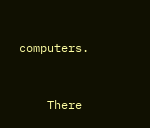computers.


    There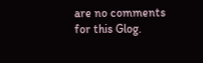are no comments for this Glog.